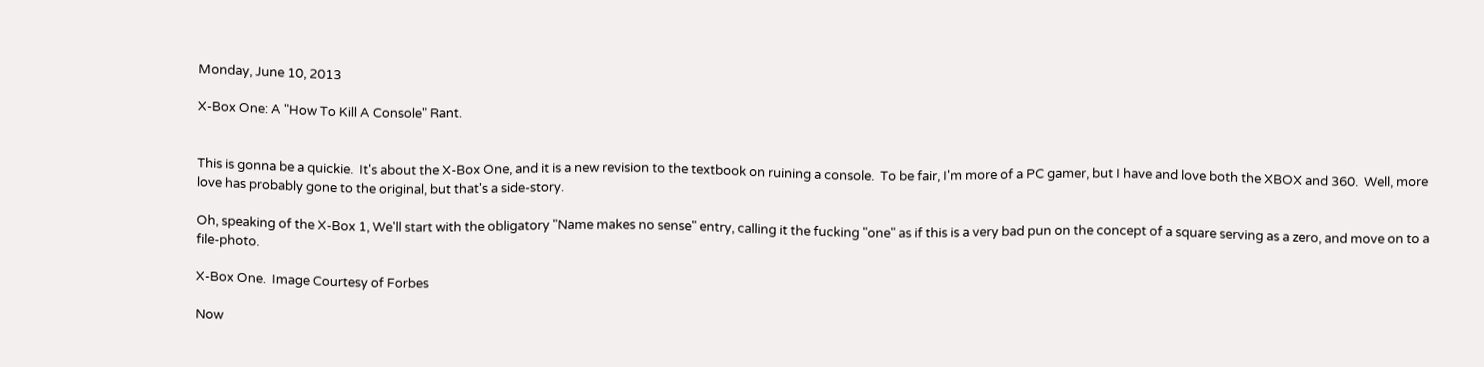Monday, June 10, 2013

X-Box One: A "How To Kill A Console" Rant.


This is gonna be a quickie.  It's about the X-Box One, and it is a new revision to the textbook on ruining a console.  To be fair, I'm more of a PC gamer, but I have and love both the XBOX and 360.  Well, more love has probably gone to the original, but that's a side-story.

Oh, speaking of the X-Box 1, We'll start with the obligatory "Name makes no sense" entry, calling it the fucking "one" as if this is a very bad pun on the concept of a square serving as a zero, and move on to a file-photo.

X-Box One.  Image Courtesy of Forbes

Now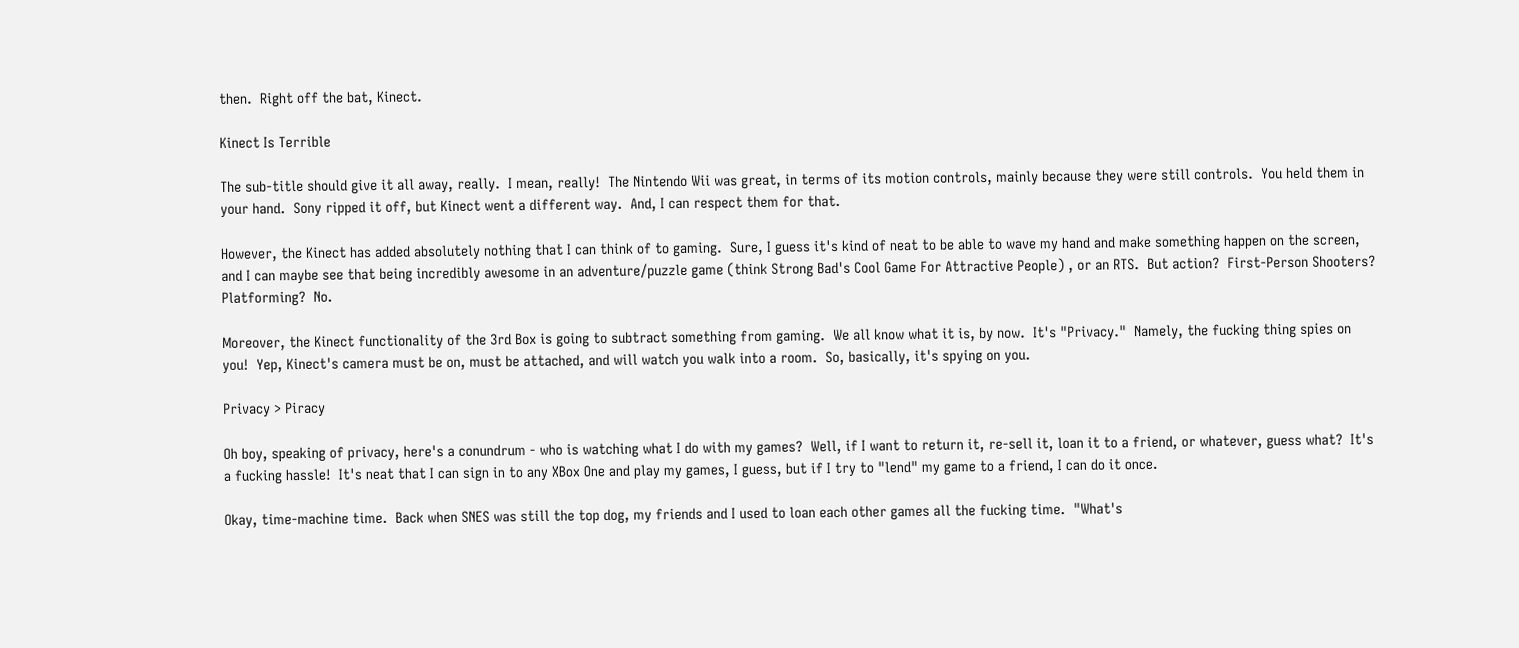then.  Right off the bat, Kinect.

Kinect Is Terrible

The sub-title should give it all away, really.  I mean, really!  The Nintendo Wii was great, in terms of its motion controls, mainly because they were still controls.  You held them in your hand.  Sony ripped it off, but Kinect went a different way.  And, I can respect them for that.

However, the Kinect has added absolutely nothing that I can think of to gaming.  Sure, I guess it's kind of neat to be able to wave my hand and make something happen on the screen, and I can maybe see that being incredibly awesome in an adventure/puzzle game (think Strong Bad's Cool Game For Attractive People) , or an RTS.  But action?  First-Person Shooters?  Platforming?  No.

Moreover, the Kinect functionality of the 3rd Box is going to subtract something from gaming.  We all know what it is, by now.  It's "Privacy."  Namely, the fucking thing spies on you!  Yep, Kinect's camera must be on, must be attached, and will watch you walk into a room.  So, basically, it's spying on you.

Privacy > Piracy

Oh boy, speaking of privacy, here's a conundrum - who is watching what I do with my games?  Well, if I want to return it, re-sell it, loan it to a friend, or whatever, guess what?  It's a fucking hassle!  It's neat that I can sign in to any XBox One and play my games, I guess, but if I try to "lend" my game to a friend, I can do it once.

Okay, time-machine time.  Back when SNES was still the top dog, my friends and I used to loan each other games all the fucking time.  "What's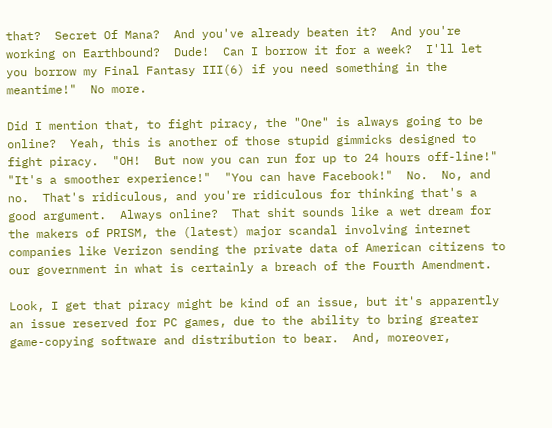that?  Secret Of Mana?  And you've already beaten it?  And you're working on Earthbound?  Dude!  Can I borrow it for a week?  I'll let you borrow my Final Fantasy III(6) if you need something in the meantime!"  No more.

Did I mention that, to fight piracy, the "One" is always going to be online?  Yeah, this is another of those stupid gimmicks designed to fight piracy.  "OH!  But now you can run for up to 24 hours off-line!"  "It's a smoother experience!"  "You can have Facebook!"  No.  No, and no.  That's ridiculous, and you're ridiculous for thinking that's a good argument.  Always online?  That shit sounds like a wet dream for the makers of PRISM, the (latest) major scandal involving internet companies like Verizon sending the private data of American citizens to our government in what is certainly a breach of the Fourth Amendment.

Look, I get that piracy might be kind of an issue, but it's apparently an issue reserved for PC games, due to the ability to bring greater game-copying software and distribution to bear.  And, moreover,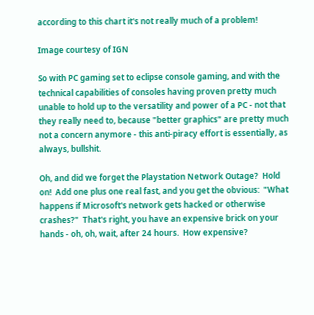according to this chart it's not really much of a problem!

Image courtesy of IGN

So with PC gaming set to eclipse console gaming, and with the technical capabilities of consoles having proven pretty much unable to hold up to the versatility and power of a PC - not that they really need to, because "better graphics" are pretty much not a concern anymore - this anti-piracy effort is essentially, as always, bullshit.

Oh, and did we forget the Playstation Network Outage?  Hold on!  Add one plus one real fast, and you get the obvious:  "What happens if Microsoft's network gets hacked or otherwise crashes?"  That's right, you have an expensive brick on your hands - oh, oh, wait, after 24 hours.  How expensive?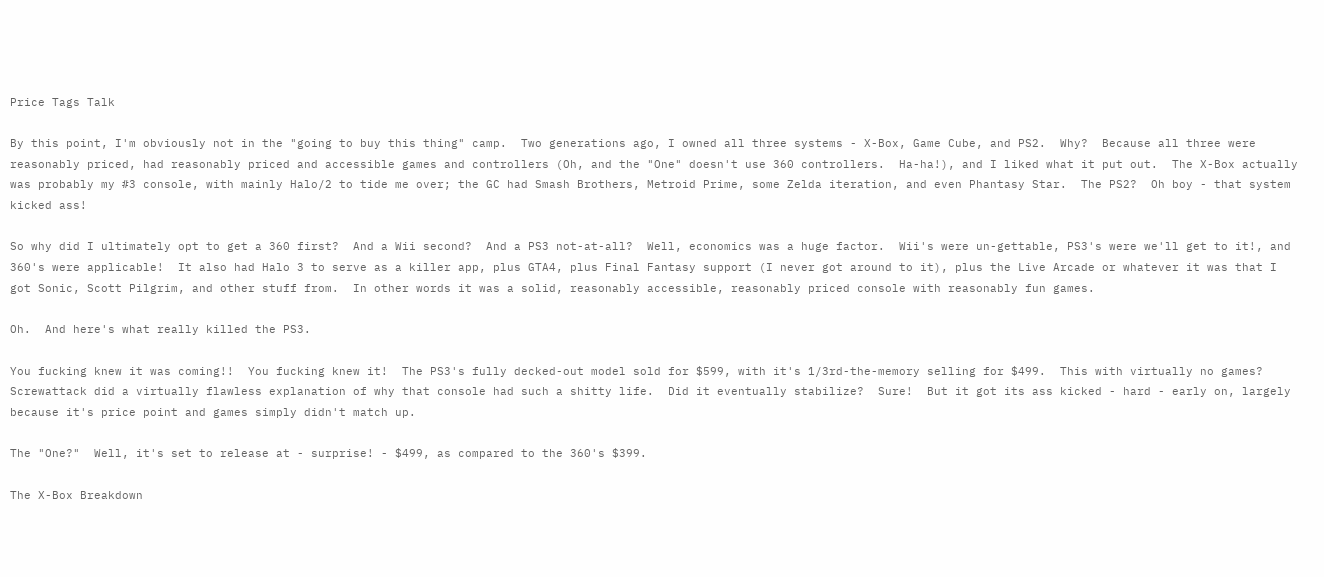Price Tags Talk

By this point, I'm obviously not in the "going to buy this thing" camp.  Two generations ago, I owned all three systems - X-Box, Game Cube, and PS2.  Why?  Because all three were reasonably priced, had reasonably priced and accessible games and controllers (Oh, and the "One" doesn't use 360 controllers.  Ha-ha!), and I liked what it put out.  The X-Box actually was probably my #3 console, with mainly Halo/2 to tide me over; the GC had Smash Brothers, Metroid Prime, some Zelda iteration, and even Phantasy Star.  The PS2?  Oh boy - that system kicked ass!

So why did I ultimately opt to get a 360 first?  And a Wii second?  And a PS3 not-at-all?  Well, economics was a huge factor.  Wii's were un-gettable, PS3's were we'll get to it!, and 360's were applicable!  It also had Halo 3 to serve as a killer app, plus GTA4, plus Final Fantasy support (I never got around to it), plus the Live Arcade or whatever it was that I got Sonic, Scott Pilgrim, and other stuff from.  In other words it was a solid, reasonably accessible, reasonably priced console with reasonably fun games.

Oh.  And here's what really killed the PS3.

You fucking knew it was coming!!  You fucking knew it!  The PS3's fully decked-out model sold for $599, with it's 1/3rd-the-memory selling for $499.  This with virtually no games?  Screwattack did a virtually flawless explanation of why that console had such a shitty life.  Did it eventually stabilize?  Sure!  But it got its ass kicked - hard - early on, largely because it's price point and games simply didn't match up.

The "One?"  Well, it's set to release at - surprise! - $499, as compared to the 360's $399.

The X-Box Breakdown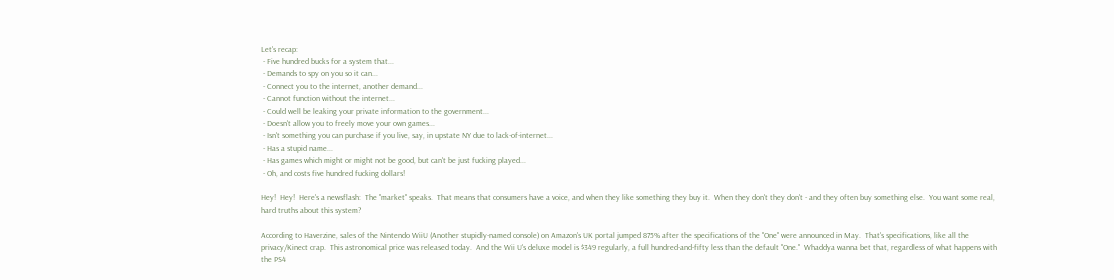Let's recap:
 - Five hundred bucks for a system that...
 - Demands to spy on you so it can...
 - Connect you to the internet, another demand...
 - Cannot function without the internet...
 - Could well be leaking your private information to the government...
 - Doesn't allow you to freely move your own games...
 - Isn't something you can purchase if you live, say, in upstate NY due to lack-of-internet...
 - Has a stupid name...
 - Has games which might or might not be good, but can't be just fucking played...
 - Oh, and costs five hundred fucking dollars!

Hey!  Hey!  Here's a newsflash:  The "market" speaks.  That means that consumers have a voice, and when they like something they buy it.  When they don't they don't - and they often buy something else.  You want some real, hard truths about this system?

According to Haverzine, sales of the Nintendo WiiU (Another stupidly-named console) on Amazon's UK portal jumped 875% after the specifications of the "One" were announced in May.  That's specifications, like all the privacy/Kinect crap.  This astronomical price was released today.  And the Wii U's deluxe model is $349 regularly, a full hundred-and-fifty less than the default "One."  Whaddya wanna bet that, regardless of what happens with the PS4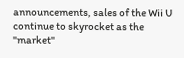announcements, sales of the Wii U continue to skyrocket as the "market"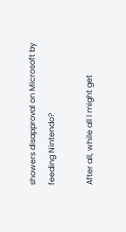showers disapproval on Microsoft by feeding Nintendo?

After all, while all I might get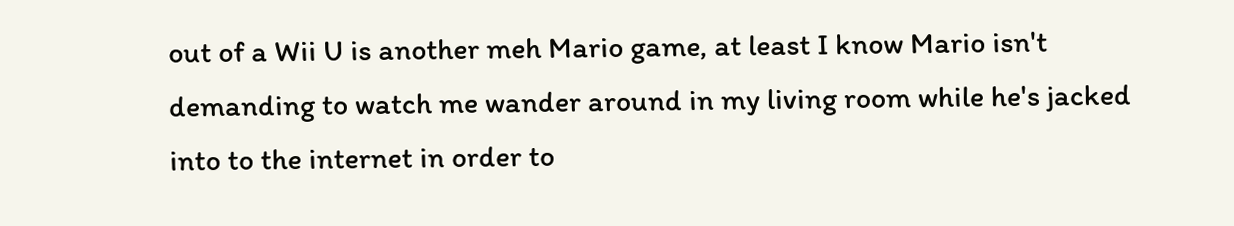out of a Wii U is another meh Mario game, at least I know Mario isn't demanding to watch me wander around in my living room while he's jacked into to the internet in order to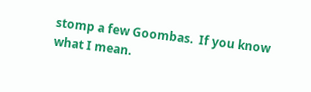stomp a few Goombas.  If you know what I mean.